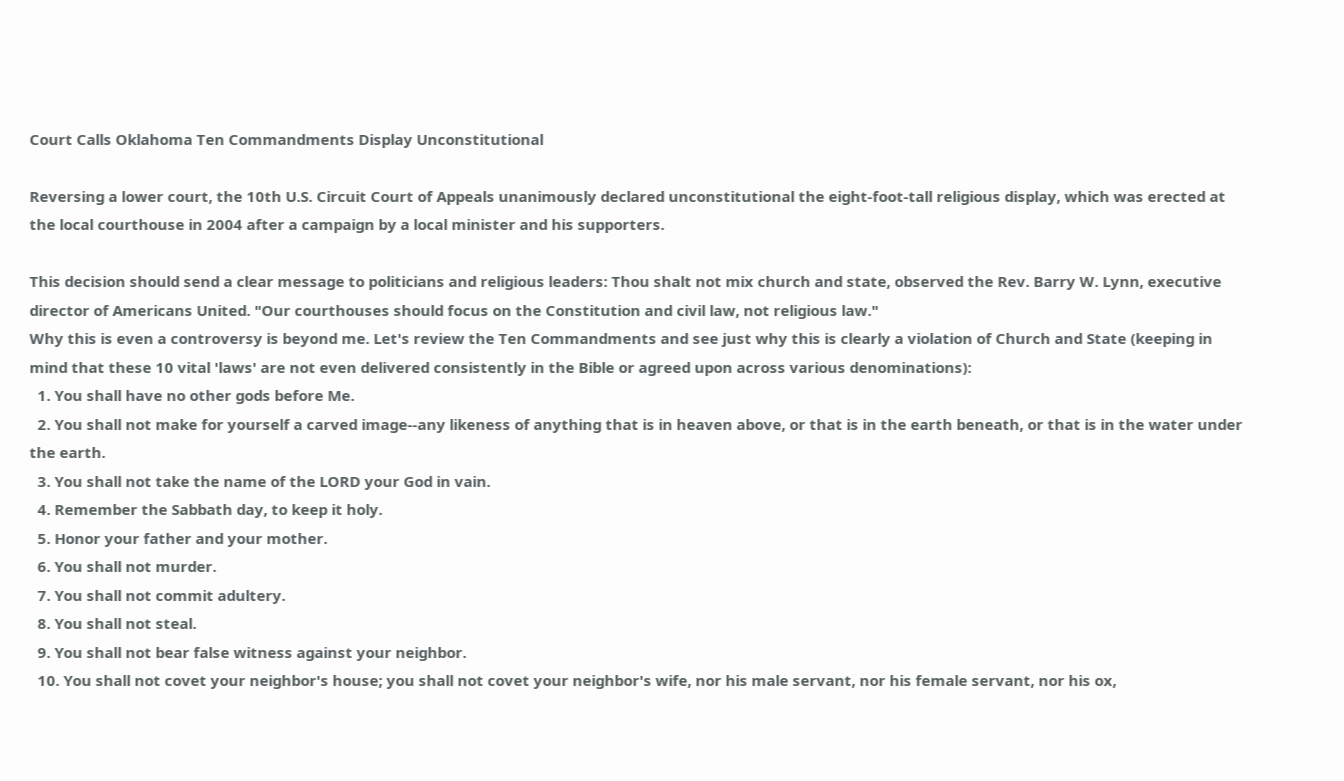Court Calls Oklahoma Ten Commandments Display Unconstitutional

Reversing a lower court, the 10th U.S. Circuit Court of Appeals unanimously declared unconstitutional the eight-foot-tall religious display, which was erected at the local courthouse in 2004 after a campaign by a local minister and his supporters.

This decision should send a clear message to politicians and religious leaders: Thou shalt not mix church and state, observed the Rev. Barry W. Lynn, executive director of Americans United. "Our courthouses should focus on the Constitution and civil law, not religious law."
Why this is even a controversy is beyond me. Let's review the Ten Commandments and see just why this is clearly a violation of Church and State (keeping in mind that these 10 vital 'laws' are not even delivered consistently in the Bible or agreed upon across various denominations):
  1. You shall have no other gods before Me.
  2. You shall not make for yourself a carved image--any likeness of anything that is in heaven above, or that is in the earth beneath, or that is in the water under the earth.
  3. You shall not take the name of the LORD your God in vain.
  4. Remember the Sabbath day, to keep it holy.
  5. Honor your father and your mother.
  6. You shall not murder.
  7. You shall not commit adultery.
  8. You shall not steal.
  9. You shall not bear false witness against your neighbor.
  10. You shall not covet your neighbor's house; you shall not covet your neighbor's wife, nor his male servant, nor his female servant, nor his ox,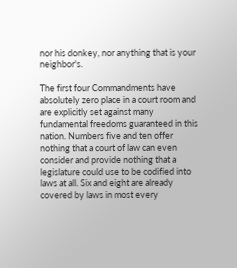nor his donkey, nor anything that is your neighbor's.

The first four Commandments have absolutely zero place in a court room and are explicitly set against many fundamental freedoms guaranteed in this nation. Numbers five and ten offer nothing that a court of law can even consider and provide nothing that a legislature could use to be codified into laws at all. Six and eight are already covered by laws in most every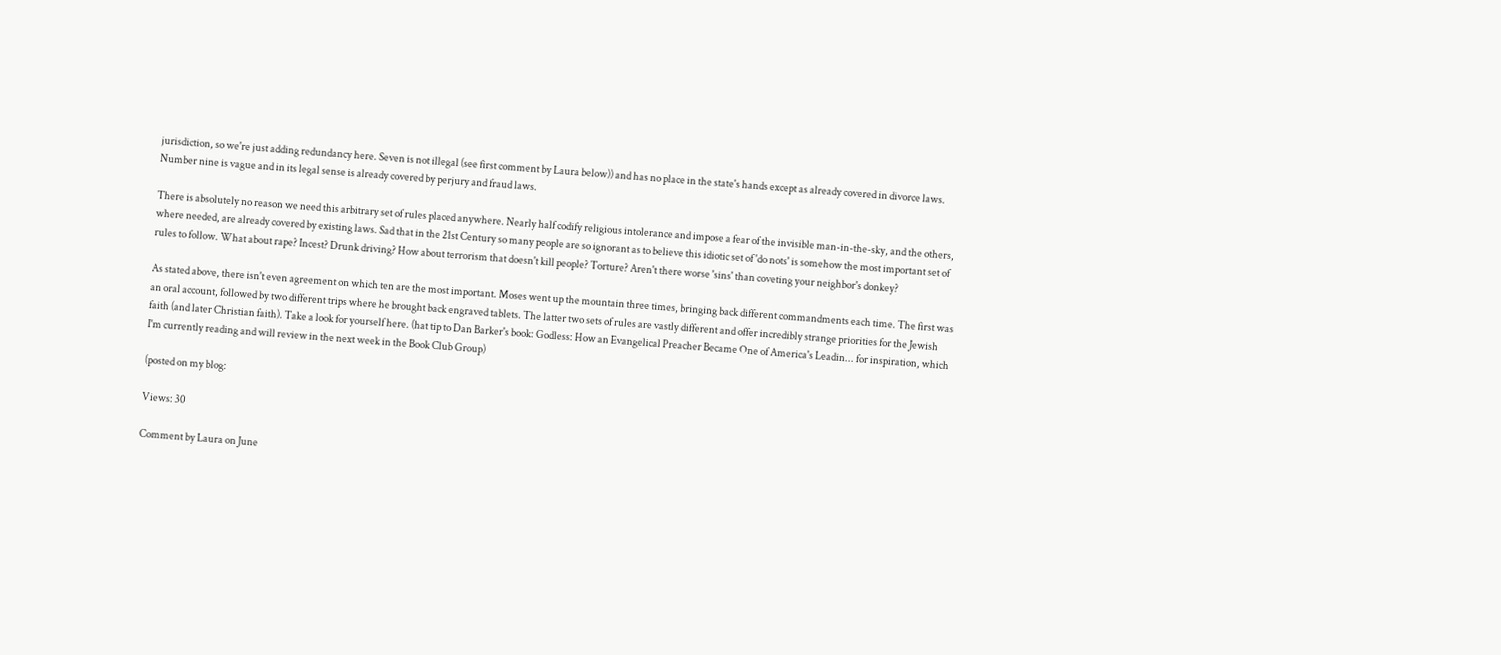jurisdiction, so we're just adding redundancy here. Seven is not illegal (see first comment by Laura below)) and has no place in the state's hands except as already covered in divorce laws. Number nine is vague and in its legal sense is already covered by perjury and fraud laws.

There is absolutely no reason we need this arbitrary set of rules placed anywhere. Nearly half codify religious intolerance and impose a fear of the invisible man-in-the-sky, and the others, where needed, are already covered by existing laws. Sad that in the 21st Century so many people are so ignorant as to believe this idiotic set of 'do nots' is somehow the most important set of rules to follow. What about rape? Incest? Drunk driving? How about terrorism that doesn't kill people? Torture? Aren't there worse 'sins' than coveting your neighbor's donkey?

As stated above, there isn't even agreement on which ten are the most important. Moses went up the mountain three times, bringing back different commandments each time. The first was an oral account, followed by two different trips where he brought back engraved tablets. The latter two sets of rules are vastly different and offer incredibly strange priorities for the Jewish faith (and later Christian faith). Take a look for yourself here. (hat tip to Dan Barker's book: Godless: How an Evangelical Preacher Became One of America's Leadin... for inspiration, which I'm currently reading and will review in the next week in the Book Club Group)

(posted on my blog:

Views: 30

Comment by Laura on June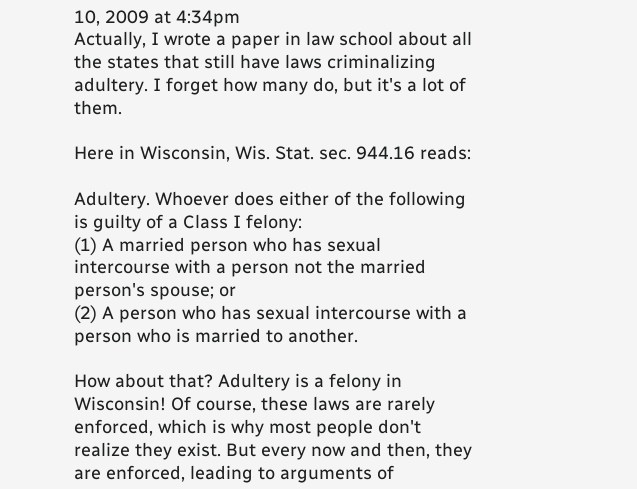10, 2009 at 4:34pm
Actually, I wrote a paper in law school about all the states that still have laws criminalizing adultery. I forget how many do, but it's a lot of them.

Here in Wisconsin, Wis. Stat. sec. 944.16 reads:

Adultery. Whoever does either of the following is guilty of a Class I felony:
(1) A married person who has sexual intercourse with a person not the married person's spouse; or
(2) A person who has sexual intercourse with a person who is married to another.

How about that? Adultery is a felony in Wisconsin! Of course, these laws are rarely enforced, which is why most people don't realize they exist. But every now and then, they are enforced, leading to arguments of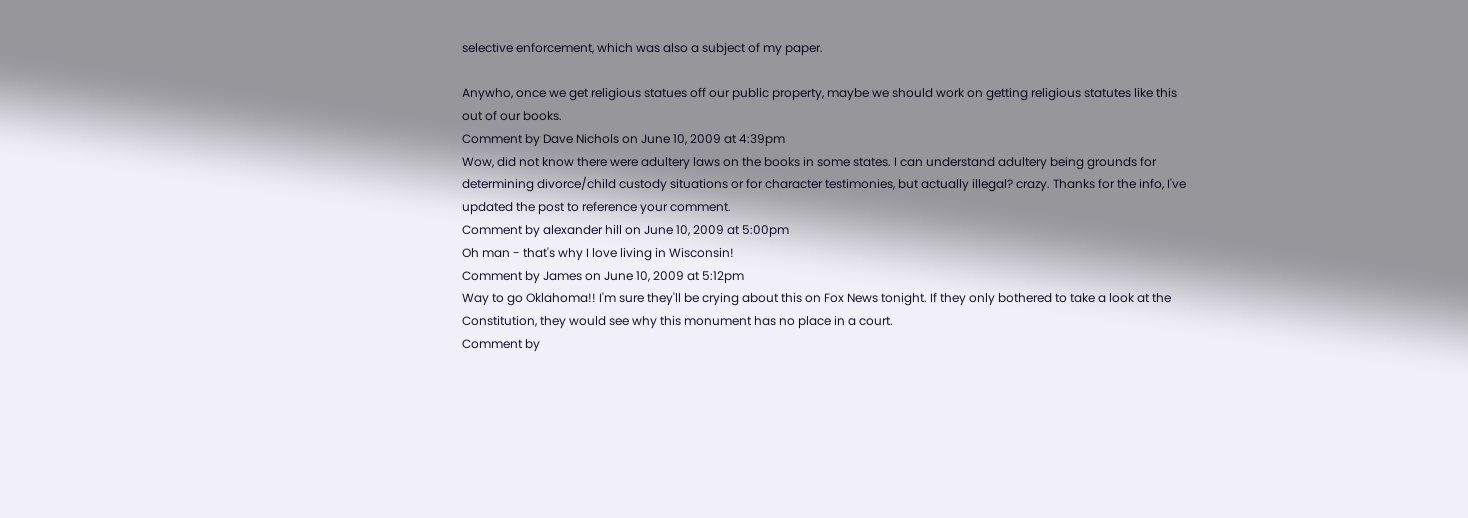selective enforcement, which was also a subject of my paper.

Anywho, once we get religious statues off our public property, maybe we should work on getting religious statutes like this out of our books.
Comment by Dave Nichols on June 10, 2009 at 4:39pm
Wow, did not know there were adultery laws on the books in some states. I can understand adultery being grounds for determining divorce/child custody situations or for character testimonies, but actually illegal? crazy. Thanks for the info, I've updated the post to reference your comment.
Comment by alexander hill on June 10, 2009 at 5:00pm
Oh man - that's why I love living in Wisconsin!
Comment by James on June 10, 2009 at 5:12pm
Way to go Oklahoma!! I'm sure they'll be crying about this on Fox News tonight. If they only bothered to take a look at the Constitution, they would see why this monument has no place in a court.
Comment by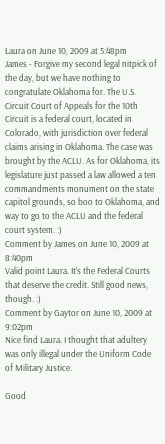Laura on June 10, 2009 at 5:48pm
James - Forgive my second legal nitpick of the day, but we have nothing to congratulate Oklahoma for. The U.S. Circuit Court of Appeals for the 10th Circuit is a federal court, located in Colorado, with jurisdiction over federal claims arising in Oklahoma. The case was brought by the ACLU. As for Oklahoma, its legislature just passed a law allowed a ten commandments monument on the state capitol grounds, so boo to Oklahoma, and way to go to the ACLU and the federal court system. :)
Comment by James on June 10, 2009 at 8:40pm
Valid point Laura. It's the Federal Courts that deserve the credit. Still good news, though. :)
Comment by Gaytor on June 10, 2009 at 9:02pm
Nice find Laura. I thought that adultery was only illegal under the Uniform Code of Military Justice.

Good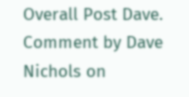Overall Post Dave.
Comment by Dave Nichols on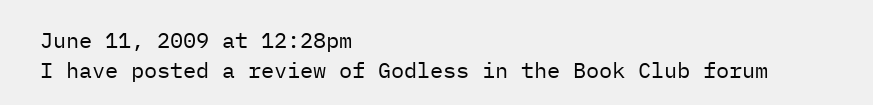June 11, 2009 at 12:28pm
I have posted a review of Godless in the Book Club forum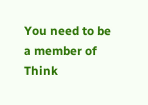You need to be a member of Think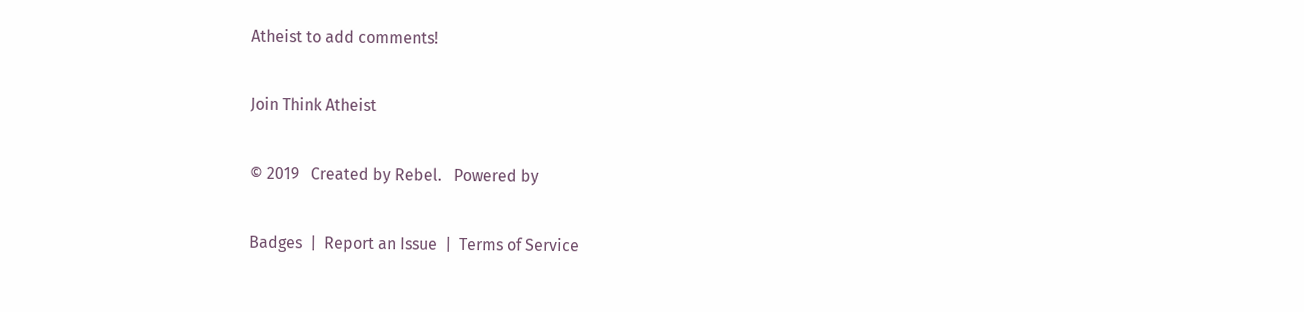Atheist to add comments!

Join Think Atheist

© 2019   Created by Rebel.   Powered by

Badges  |  Report an Issue  |  Terms of Service